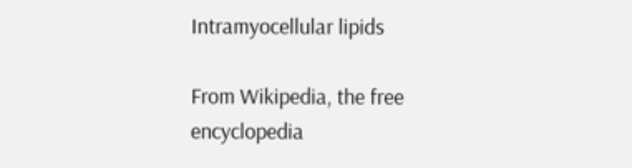Intramyocellular lipids

From Wikipedia, the free encyclopedia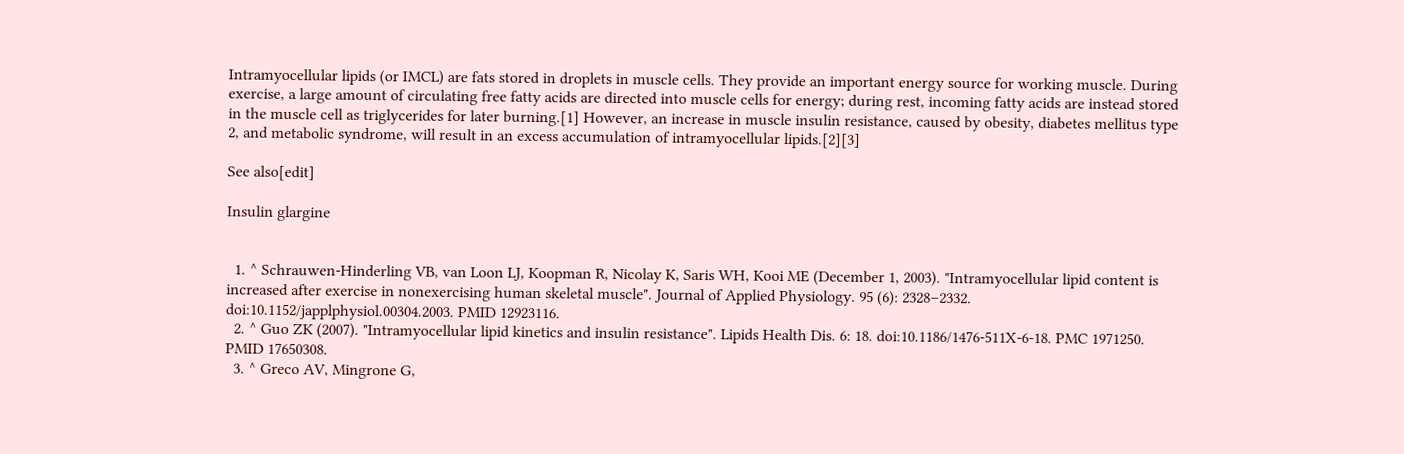Intramyocellular lipids (or IMCL) are fats stored in droplets in muscle cells. They provide an important energy source for working muscle. During exercise, a large amount of circulating free fatty acids are directed into muscle cells for energy; during rest, incoming fatty acids are instead stored in the muscle cell as triglycerides for later burning.[1] However, an increase in muscle insulin resistance, caused by obesity, diabetes mellitus type 2, and metabolic syndrome, will result in an excess accumulation of intramyocellular lipids.[2][3]

See also[edit]

Insulin glargine


  1. ^ Schrauwen-Hinderling VB, van Loon LJ, Koopman R, Nicolay K, Saris WH, Kooi ME (December 1, 2003). "Intramyocellular lipid content is increased after exercise in nonexercising human skeletal muscle". Journal of Applied Physiology. 95 (6): 2328–2332. doi:10.1152/japplphysiol.00304.2003. PMID 12923116.
  2. ^ Guo ZK (2007). "Intramyocellular lipid kinetics and insulin resistance". Lipids Health Dis. 6: 18. doi:10.1186/1476-511X-6-18. PMC 1971250. PMID 17650308.
  3. ^ Greco AV, Mingrone G,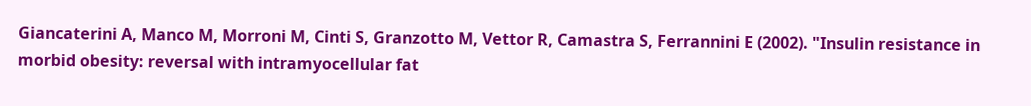Giancaterini A, Manco M, Morroni M, Cinti S, Granzotto M, Vettor R, Camastra S, Ferrannini E (2002). "Insulin resistance in morbid obesity: reversal with intramyocellular fat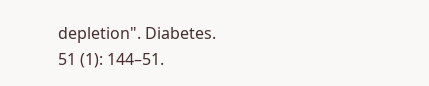depletion". Diabetes. 51 (1): 144–51.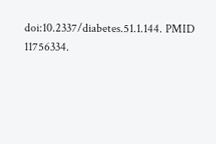doi:10.2337/diabetes.51.1.144. PMID 11756334.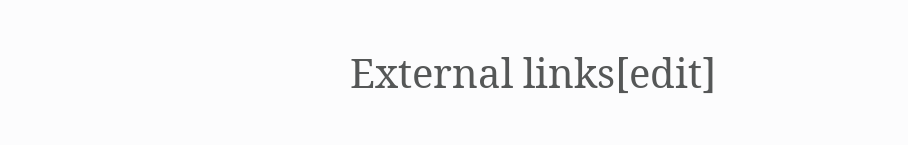External links[edit]